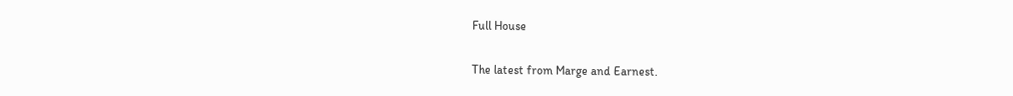Full House

The latest from Marge and Earnest.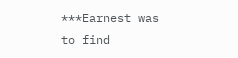***Earnest was to find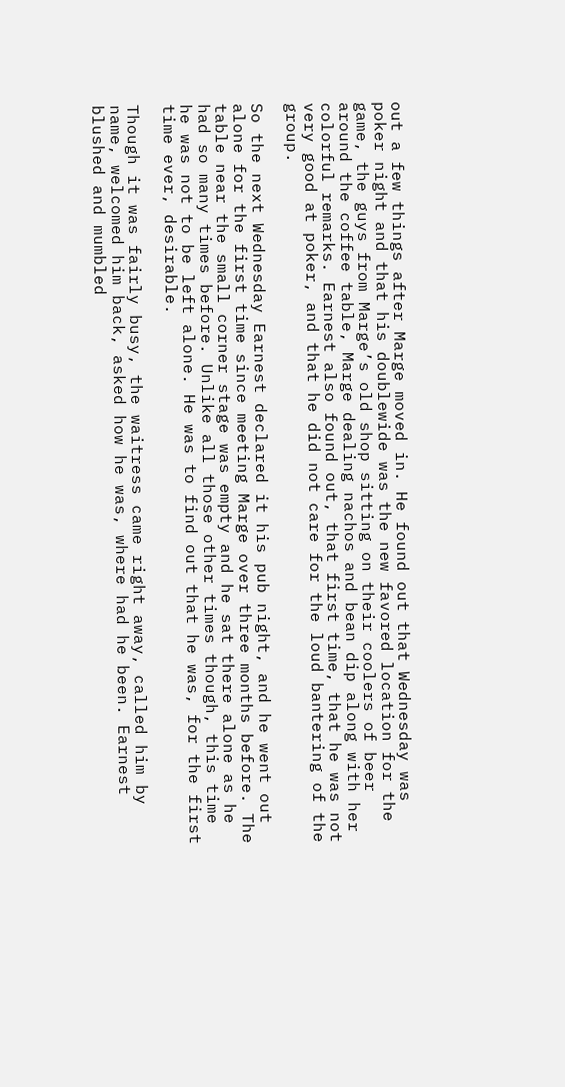out a few things after Marge moved in. He found out that Wednesday was poker night and that his doublewide was the new favored location for the game, the guys from Marge’s old shop sitting on their coolers of beer around the coffee table, Marge dealing nachos and bean dip along with her colorful remarks. Earnest also found out, that first time, that he was not very good at poker, and that he did not care for the loud bantering of the group.

So the next Wednesday Earnest declared it his pub night, and he went out alone for the first time since meeting Marge over three months before. The table near the small corner stage was empty and he sat there alone as he had so many times before. Unlike all those other times though, this time he was not to be left alone. He was to find out that he was, for the first time ever, desirable.

Though it was fairly busy, the waitress came right away, called him by name, welcomed him back, asked how he was, where had he been. Earnest blushed and mumbled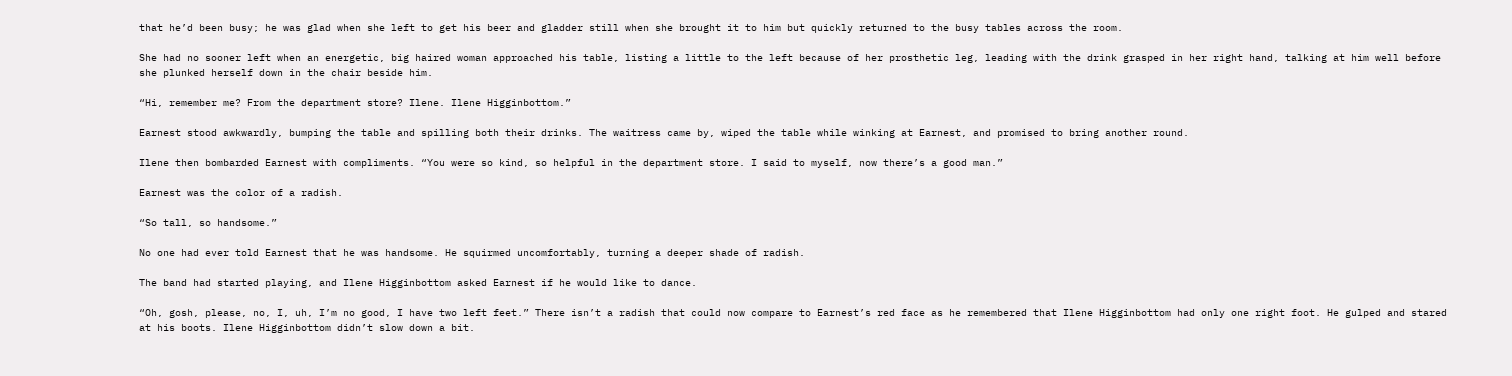that he’d been busy; he was glad when she left to get his beer and gladder still when she brought it to him but quickly returned to the busy tables across the room.

She had no sooner left when an energetic, big haired woman approached his table, listing a little to the left because of her prosthetic leg, leading with the drink grasped in her right hand, talking at him well before she plunked herself down in the chair beside him.

“Hi, remember me? From the department store? Ilene. Ilene Higginbottom.”

Earnest stood awkwardly, bumping the table and spilling both their drinks. The waitress came by, wiped the table while winking at Earnest, and promised to bring another round.

Ilene then bombarded Earnest with compliments. “You were so kind, so helpful in the department store. I said to myself, now there’s a good man.”

Earnest was the color of a radish.

“So tall, so handsome.”

No one had ever told Earnest that he was handsome. He squirmed uncomfortably, turning a deeper shade of radish.

The band had started playing, and Ilene Higginbottom asked Earnest if he would like to dance.

“Oh, gosh, please, no, I, uh, I’m no good, I have two left feet.” There isn’t a radish that could now compare to Earnest’s red face as he remembered that Ilene Higginbottom had only one right foot. He gulped and stared at his boots. Ilene Higginbottom didn’t slow down a bit.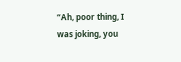“Ah, poor thing, I was joking, you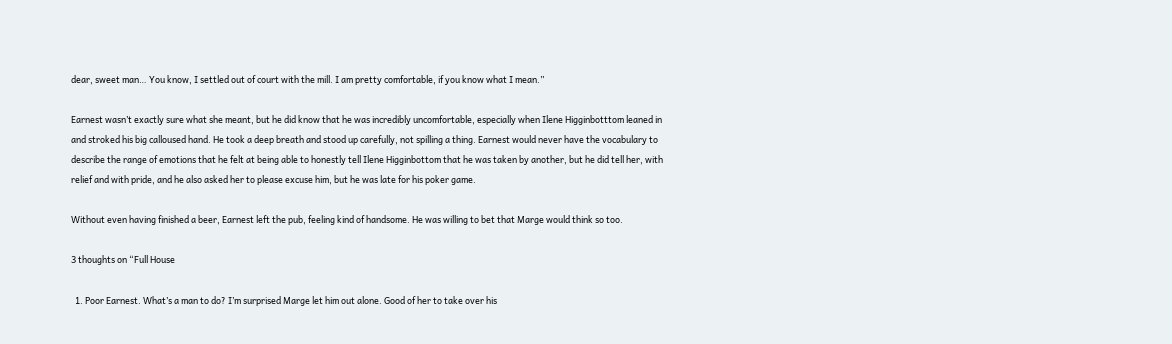dear, sweet man… You know, I settled out of court with the mill. I am pretty comfortable, if you know what I mean.”

Earnest wasn’t exactly sure what she meant, but he did know that he was incredibly uncomfortable, especially when Ilene Higginbotttom leaned in and stroked his big calloused hand. He took a deep breath and stood up carefully, not spilling a thing. Earnest would never have the vocabulary to describe the range of emotions that he felt at being able to honestly tell Ilene Higginbottom that he was taken by another, but he did tell her, with relief and with pride, and he also asked her to please excuse him, but he was late for his poker game.

Without even having finished a beer, Earnest left the pub, feeling kind of handsome. He was willing to bet that Marge would think so too.

3 thoughts on “Full House

  1. Poor Earnest. What’s a man to do? I’m surprised Marge let him out alone. Good of her to take over his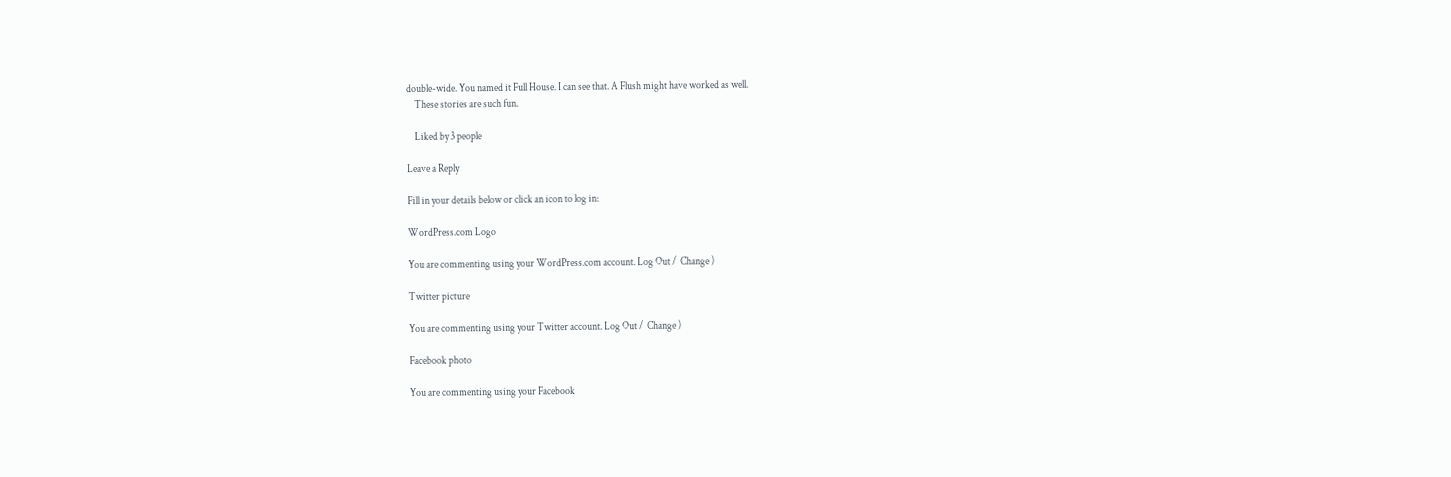double-wide. You named it Full House. I can see that. A Flush might have worked as well.
    These stories are such fun.

    Liked by 3 people

Leave a Reply

Fill in your details below or click an icon to log in:

WordPress.com Logo

You are commenting using your WordPress.com account. Log Out /  Change )

Twitter picture

You are commenting using your Twitter account. Log Out /  Change )

Facebook photo

You are commenting using your Facebook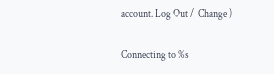account. Log Out /  Change )

Connecting to %s